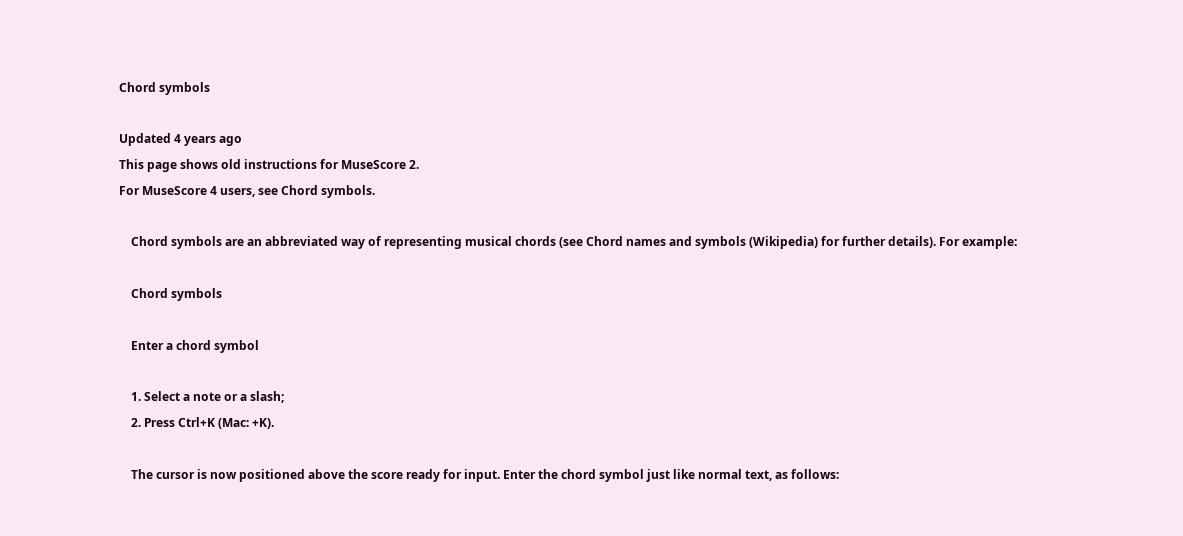Chord symbols

Updated 4 years ago
This page shows old instructions for MuseScore 2.
For MuseScore 4 users, see Chord symbols.

    Chord symbols are an abbreviated way of representing musical chords (see Chord names and symbols (Wikipedia) for further details). For example:

    Chord symbols

    Enter a chord symbol

    1. Select a note or a slash;
    2. Press Ctrl+K (Mac: +K).

    The cursor is now positioned above the score ready for input. Enter the chord symbol just like normal text, as follows: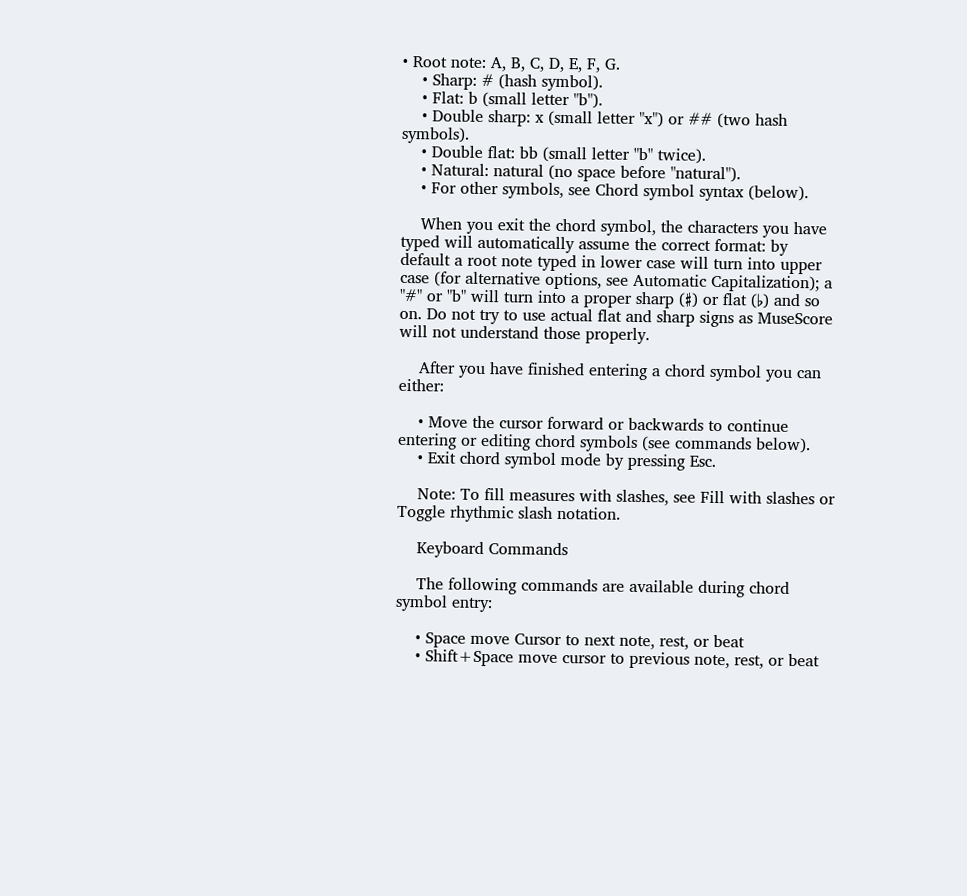• Root note: A, B, C, D, E, F, G.
    • Sharp: # (hash symbol).
    • Flat: b (small letter "b").
    • Double sharp: x (small letter "x") or ## (two hash symbols).
    • Double flat: bb (small letter "b" twice).
    • Natural: natural (no space before "natural").
    • For other symbols, see Chord symbol syntax (below).

    When you exit the chord symbol, the characters you have typed will automatically assume the correct format: by default a root note typed in lower case will turn into upper case (for alternative options, see Automatic Capitalization); a "#" or "b" will turn into a proper sharp (♯) or flat (♭) and so on. Do not try to use actual flat and sharp signs as MuseScore will not understand those properly.

    After you have finished entering a chord symbol you can either:

    • Move the cursor forward or backwards to continue entering or editing chord symbols (see commands below).
    • Exit chord symbol mode by pressing Esc.

    Note: To fill measures with slashes, see Fill with slashes or Toggle rhythmic slash notation.

    Keyboard Commands

    The following commands are available during chord symbol entry:

    • Space move Cursor to next note, rest, or beat
    • Shift+Space move cursor to previous note, rest, or beat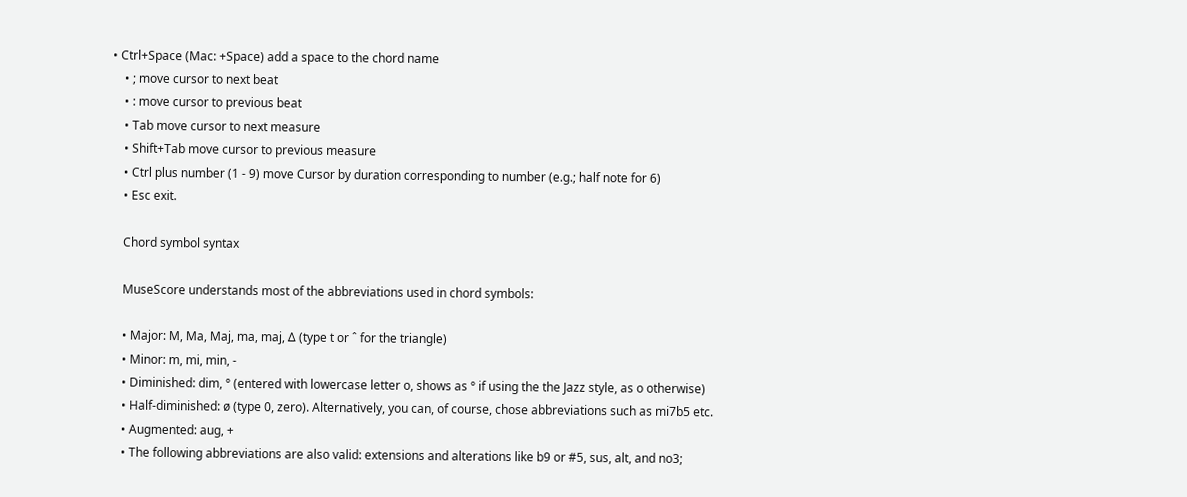• Ctrl+Space (Mac: +Space) add a space to the chord name
    • ; move cursor to next beat
    • : move cursor to previous beat
    • Tab move cursor to next measure
    • Shift+Tab move cursor to previous measure
    • Ctrl plus number (1 - 9) move Cursor by duration corresponding to number (e.g.; half note for 6)
    • Esc exit.

    Chord symbol syntax

    MuseScore understands most of the abbreviations used in chord symbols:

    • Major: M, Ma, Maj, ma, maj, Δ (type t or ˆ for the triangle)
    • Minor: m, mi, min, -
    • Diminished: dim, ° (entered with lowercase letter o, shows as ° if using the the Jazz style, as o otherwise)
    • Half-diminished: ø (type 0, zero). Alternatively, you can, of course, chose abbreviations such as mi7b5 etc.
    • Augmented: aug, +
    • The following abbreviations are also valid: extensions and alterations like b9 or #5, sus, alt, and no3;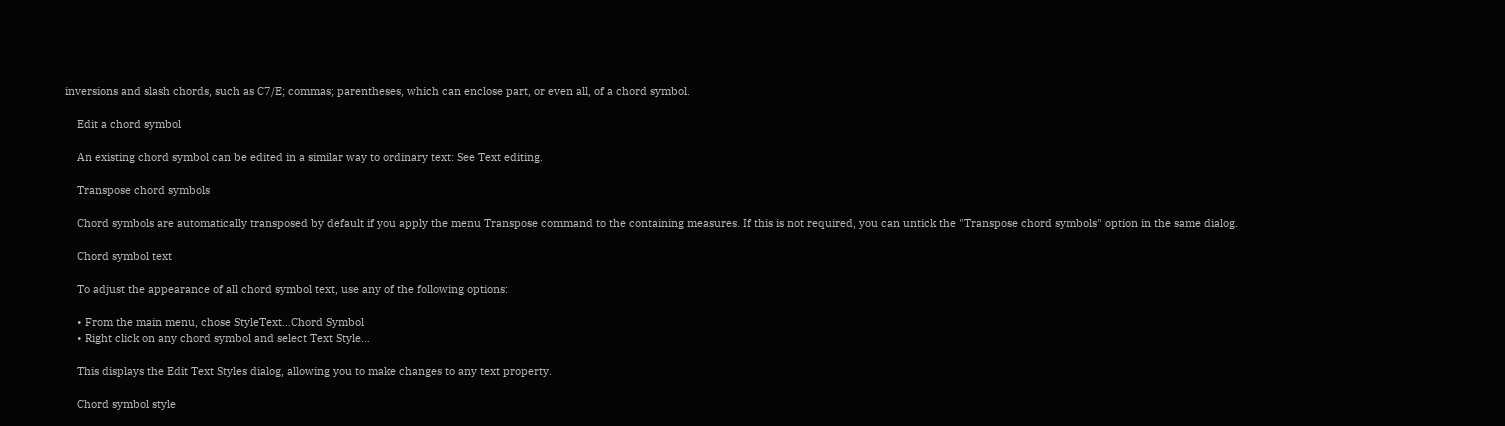inversions and slash chords, such as C7/E; commas; parentheses, which can enclose part, or even all, of a chord symbol.

    Edit a chord symbol

    An existing chord symbol can be edited in a similar way to ordinary text: See Text editing.

    Transpose chord symbols

    Chord symbols are automatically transposed by default if you apply the menu Transpose command to the containing measures. If this is not required, you can untick the "Transpose chord symbols" option in the same dialog.

    Chord symbol text

    To adjust the appearance of all chord symbol text, use any of the following options:

    • From the main menu, chose StyleText…Chord Symbol
    • Right click on any chord symbol and select Text Style…

    This displays the Edit Text Styles dialog, allowing you to make changes to any text property.

    Chord symbol style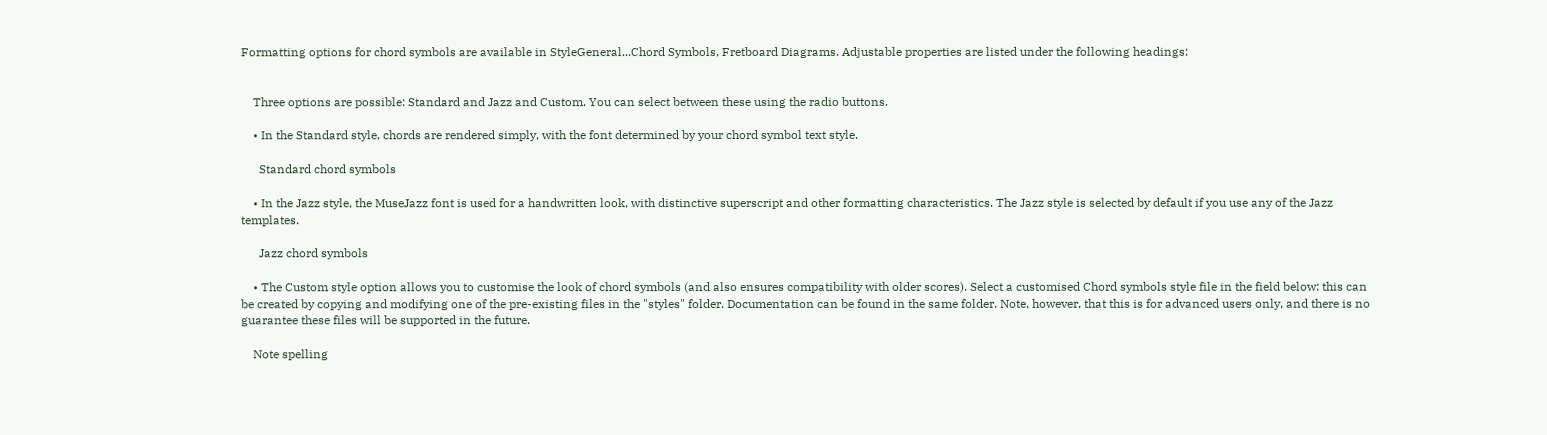Formatting options for chord symbols are available in StyleGeneral...Chord Symbols, Fretboard Diagrams. Adjustable properties are listed under the following headings:


    Three options are possible: Standard and Jazz and Custom. You can select between these using the radio buttons.

    • In the Standard style, chords are rendered simply, with the font determined by your chord symbol text style.

      Standard chord symbols

    • In the Jazz style, the MuseJazz font is used for a handwritten look, with distinctive superscript and other formatting characteristics. The Jazz style is selected by default if you use any of the Jazz templates.

      Jazz chord symbols

    • The Custom style option allows you to customise the look of chord symbols (and also ensures compatibility with older scores). Select a customised Chord symbols style file in the field below: this can be created by copying and modifying one of the pre-existing files in the "styles" folder. Documentation can be found in the same folder. Note, however, that this is for advanced users only, and there is no guarantee these files will be supported in the future.

    Note spelling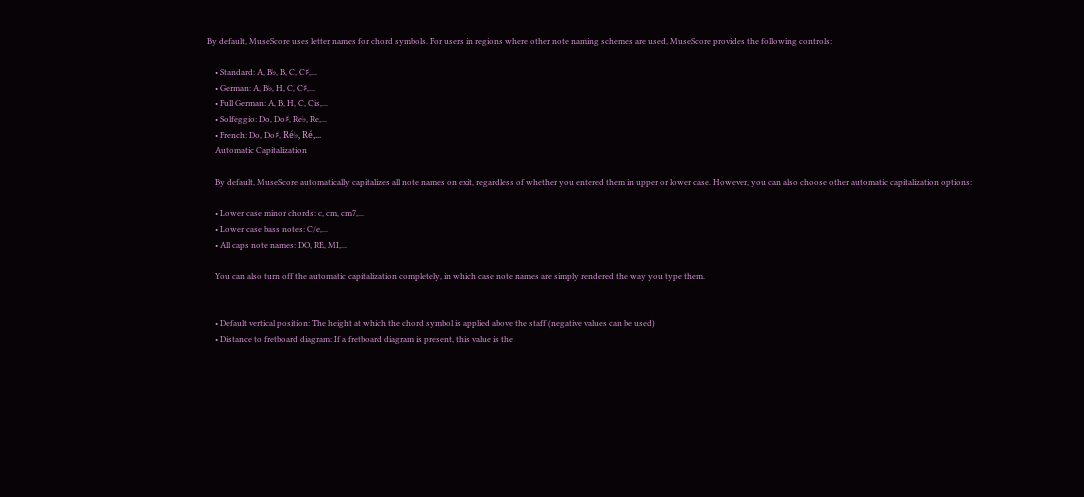By default, MuseScore uses letter names for chord symbols. For users in regions where other note naming schemes are used, MuseScore provides the following controls:

    • Standard: A, B♭, B, C, C♯,...
    • German: A, B♭, H, C, C♯,...
    • Full German: A, B, H, C, Cis,...
    • Solfeggio: Do, Do♯, Re♭, Re,...
    • French: Do, Do♯, Ré♭, Ré,...
    Automatic Capitalization

    By default, MuseScore automatically capitalizes all note names on exit, regardless of whether you entered them in upper or lower case. However, you can also choose other automatic capitalization options:

    • Lower case minor chords: c, cm, cm7,...
    • Lower case bass notes: C/e,...
    • All caps note names: DO, RE, MI,...

    You can also turn off the automatic capitalization completely, in which case note names are simply rendered the way you type them.


    • Default vertical position: The height at which the chord symbol is applied above the staff (negative values can be used)
    • Distance to fretboard diagram: If a fretboard diagram is present, this value is the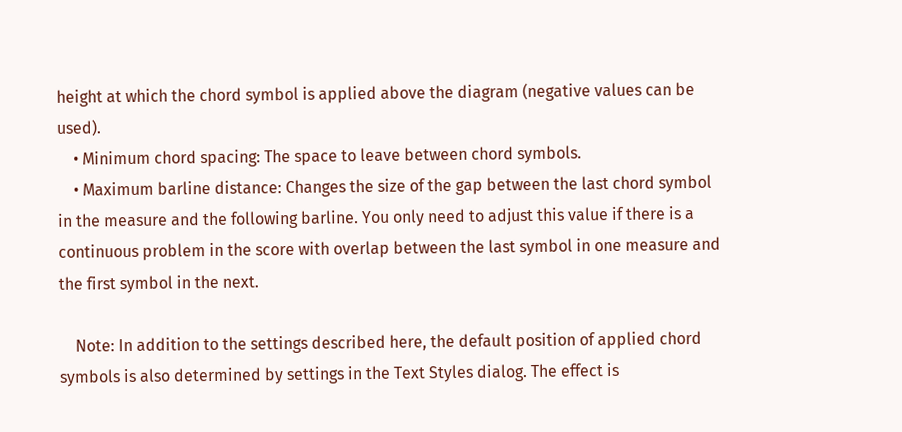height at which the chord symbol is applied above the diagram (negative values can be used).
    • Minimum chord spacing: The space to leave between chord symbols.
    • Maximum barline distance: Changes the size of the gap between the last chord symbol in the measure and the following barline. You only need to adjust this value if there is a continuous problem in the score with overlap between the last symbol in one measure and the first symbol in the next.

    Note: In addition to the settings described here, the default position of applied chord symbols is also determined by settings in the Text Styles dialog. The effect is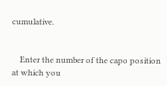cumulative.


    Enter the number of the capo position at which you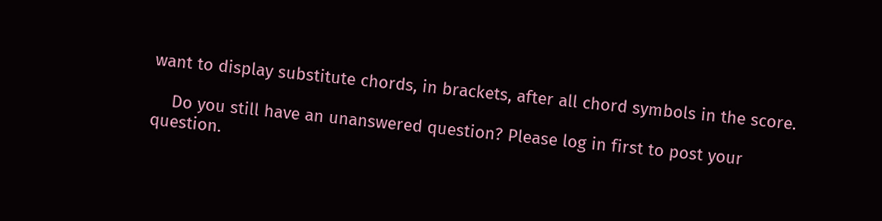want to display substitute chords, in brackets, after all chord symbols in the score.

    Do you still have an unanswered question? Please log in first to post your question.